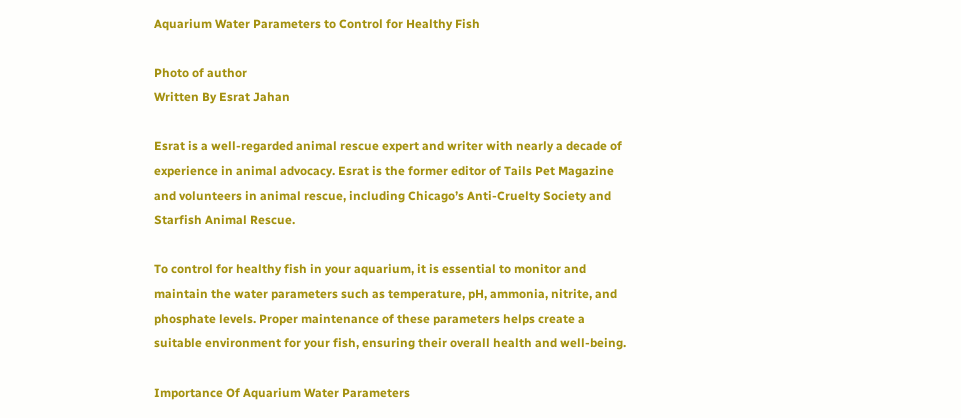Aquarium Water Parameters to Control for Healthy Fish

Photo of author
Written By Esrat Jahan

Esrat is a well-regarded animal rescue expert and writer with nearly a decade of experience in animal advocacy. Esrat is the former editor of Tails Pet Magazine and volunteers in animal rescue, including Chicago’s Anti-Cruelty Society and Starfish Animal Rescue.

To control for healthy fish in your aquarium, it is essential to monitor and maintain the water parameters such as temperature, pH, ammonia, nitrite, and phosphate levels. Proper maintenance of these parameters helps create a suitable environment for your fish, ensuring their overall health and well-being.

Importance Of Aquarium Water Parameters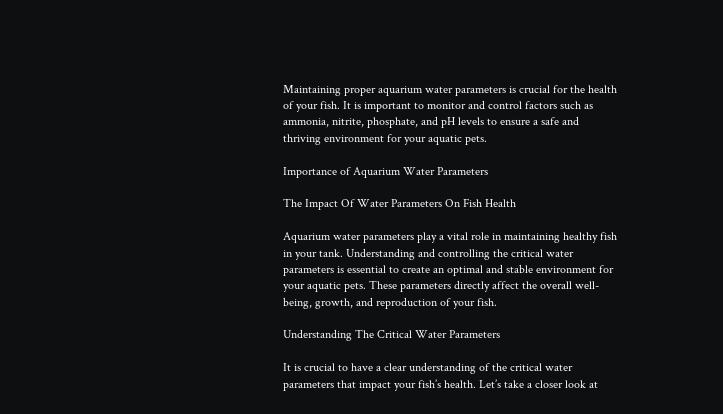Maintaining proper aquarium water parameters is crucial for the health of your fish. It is important to monitor and control factors such as ammonia, nitrite, phosphate, and pH levels to ensure a safe and thriving environment for your aquatic pets.

Importance of Aquarium Water Parameters

The Impact Of Water Parameters On Fish Health

Aquarium water parameters play a vital role in maintaining healthy fish in your tank. Understanding and controlling the critical water parameters is essential to create an optimal and stable environment for your aquatic pets. These parameters directly affect the overall well-being, growth, and reproduction of your fish.

Understanding The Critical Water Parameters

It is crucial to have a clear understanding of the critical water parameters that impact your fish’s health. Let’s take a closer look at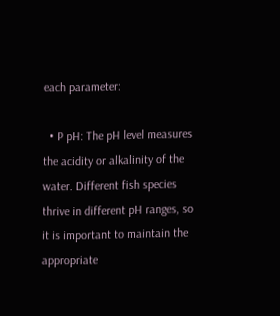each parameter:

  • P pH: The pH level measures the acidity or alkalinity of the water. Different fish species thrive in different pH ranges, so it is important to maintain the appropriate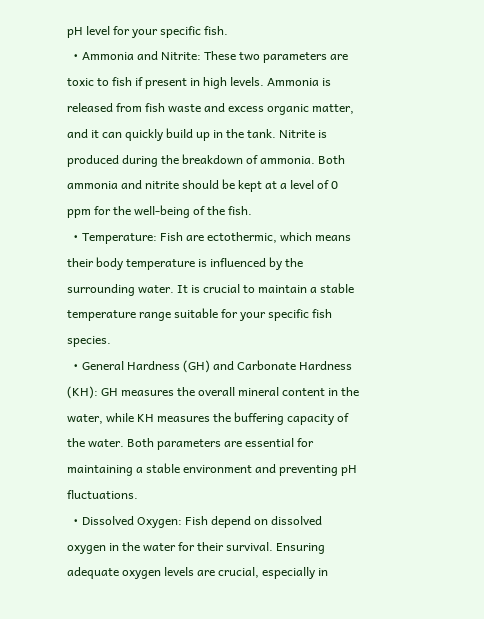pH level for your specific fish.
  • Ammonia and Nitrite: These two parameters are toxic to fish if present in high levels. Ammonia is released from fish waste and excess organic matter, and it can quickly build up in the tank. Nitrite is produced during the breakdown of ammonia. Both ammonia and nitrite should be kept at a level of 0 ppm for the well-being of the fish.
  • Temperature: Fish are ectothermic, which means their body temperature is influenced by the surrounding water. It is crucial to maintain a stable temperature range suitable for your specific fish species.
  • General Hardness (GH) and Carbonate Hardness (KH): GH measures the overall mineral content in the water, while KH measures the buffering capacity of the water. Both parameters are essential for maintaining a stable environment and preventing pH fluctuations.
  • Dissolved Oxygen: Fish depend on dissolved oxygen in the water for their survival. Ensuring adequate oxygen levels are crucial, especially in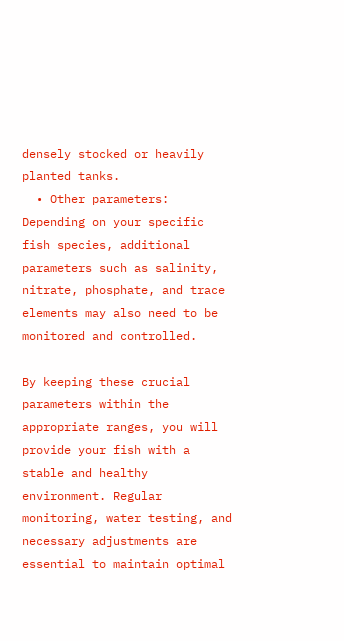densely stocked or heavily planted tanks.
  • Other parameters: Depending on your specific fish species, additional parameters such as salinity, nitrate, phosphate, and trace elements may also need to be monitored and controlled.

By keeping these crucial parameters within the appropriate ranges, you will provide your fish with a stable and healthy environment. Regular monitoring, water testing, and necessary adjustments are essential to maintain optimal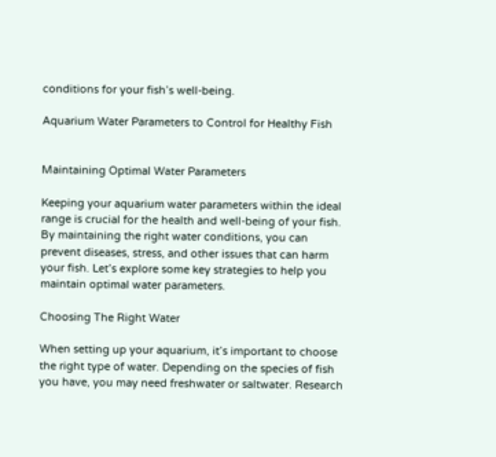conditions for your fish’s well-being.

Aquarium Water Parameters to Control for Healthy Fish


Maintaining Optimal Water Parameters

Keeping your aquarium water parameters within the ideal range is crucial for the health and well-being of your fish. By maintaining the right water conditions, you can prevent diseases, stress, and other issues that can harm your fish. Let’s explore some key strategies to help you maintain optimal water parameters.

Choosing The Right Water

When setting up your aquarium, it’s important to choose the right type of water. Depending on the species of fish you have, you may need freshwater or saltwater. Research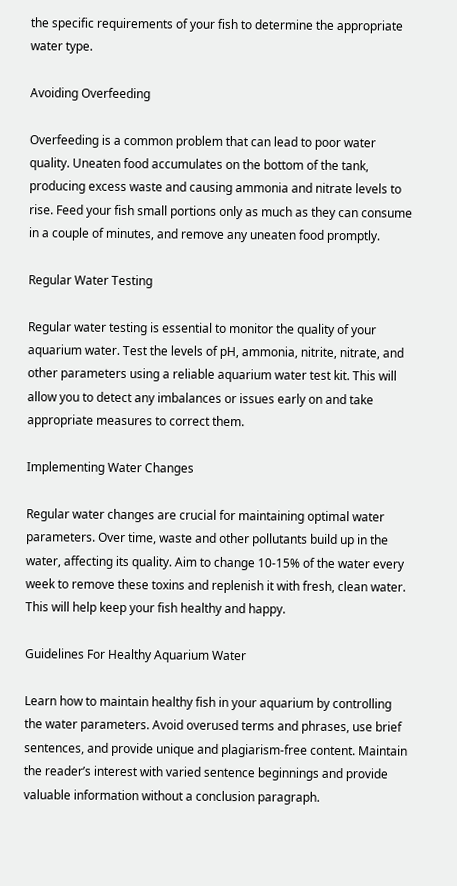the specific requirements of your fish to determine the appropriate water type.

Avoiding Overfeeding

Overfeeding is a common problem that can lead to poor water quality. Uneaten food accumulates on the bottom of the tank, producing excess waste and causing ammonia and nitrate levels to rise. Feed your fish small portions only as much as they can consume in a couple of minutes, and remove any uneaten food promptly.

Regular Water Testing

Regular water testing is essential to monitor the quality of your aquarium water. Test the levels of pH, ammonia, nitrite, nitrate, and other parameters using a reliable aquarium water test kit. This will allow you to detect any imbalances or issues early on and take appropriate measures to correct them.

Implementing Water Changes

Regular water changes are crucial for maintaining optimal water parameters. Over time, waste and other pollutants build up in the water, affecting its quality. Aim to change 10-15% of the water every week to remove these toxins and replenish it with fresh, clean water. This will help keep your fish healthy and happy.

Guidelines For Healthy Aquarium Water

Learn how to maintain healthy fish in your aquarium by controlling the water parameters. Avoid overused terms and phrases, use brief sentences, and provide unique and plagiarism-free content. Maintain the reader’s interest with varied sentence beginnings and provide valuable information without a conclusion paragraph.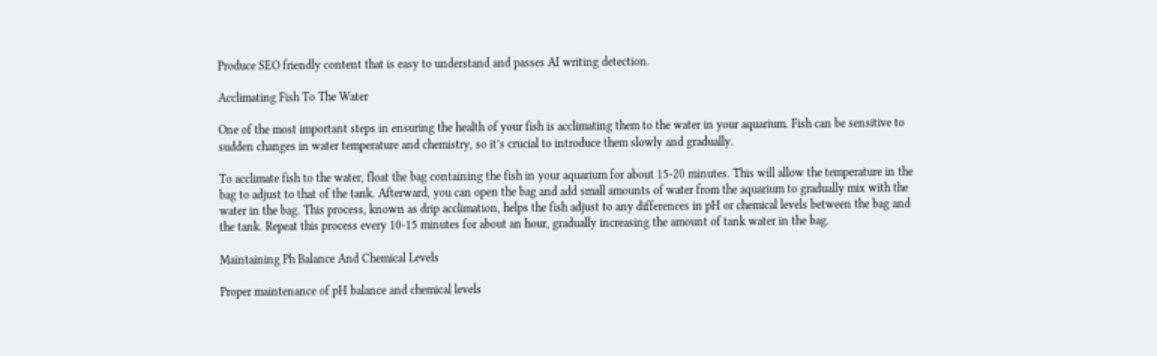Produce SEO friendly content that is easy to understand and passes AI writing detection.

Acclimating Fish To The Water

One of the most important steps in ensuring the health of your fish is acclimating them to the water in your aquarium. Fish can be sensitive to sudden changes in water temperature and chemistry, so it’s crucial to introduce them slowly and gradually.

To acclimate fish to the water, float the bag containing the fish in your aquarium for about 15-20 minutes. This will allow the temperature in the bag to adjust to that of the tank. Afterward, you can open the bag and add small amounts of water from the aquarium to gradually mix with the water in the bag. This process, known as drip acclimation, helps the fish adjust to any differences in pH or chemical levels between the bag and the tank. Repeat this process every 10-15 minutes for about an hour, gradually increasing the amount of tank water in the bag.

Maintaining Ph Balance And Chemical Levels

Proper maintenance of pH balance and chemical levels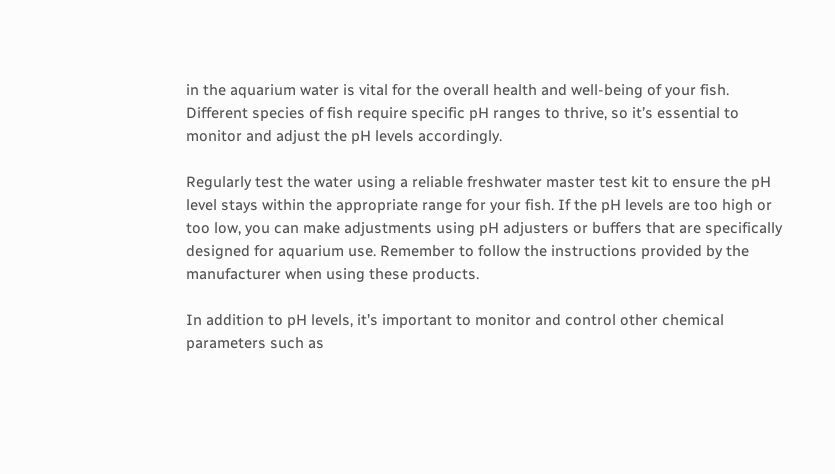in the aquarium water is vital for the overall health and well-being of your fish. Different species of fish require specific pH ranges to thrive, so it’s essential to monitor and adjust the pH levels accordingly.

Regularly test the water using a reliable freshwater master test kit to ensure the pH level stays within the appropriate range for your fish. If the pH levels are too high or too low, you can make adjustments using pH adjusters or buffers that are specifically designed for aquarium use. Remember to follow the instructions provided by the manufacturer when using these products.

In addition to pH levels, it’s important to monitor and control other chemical parameters such as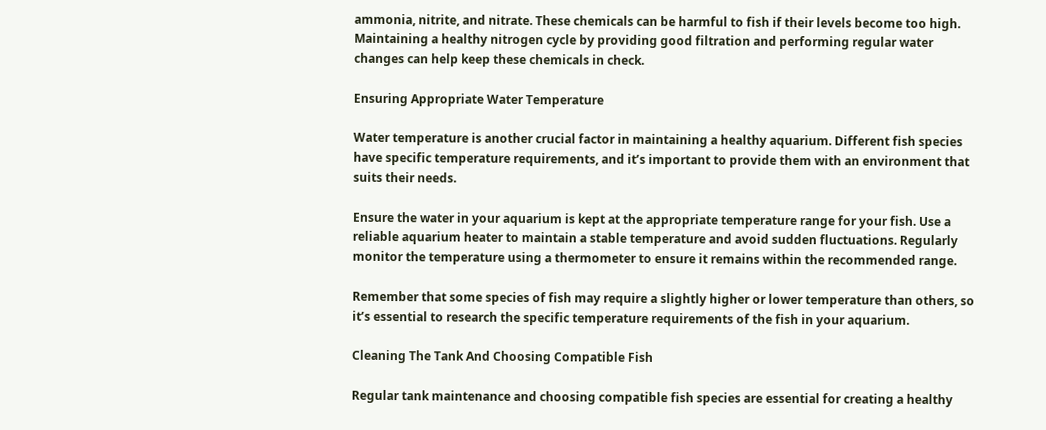ammonia, nitrite, and nitrate. These chemicals can be harmful to fish if their levels become too high. Maintaining a healthy nitrogen cycle by providing good filtration and performing regular water changes can help keep these chemicals in check.

Ensuring Appropriate Water Temperature

Water temperature is another crucial factor in maintaining a healthy aquarium. Different fish species have specific temperature requirements, and it’s important to provide them with an environment that suits their needs.

Ensure the water in your aquarium is kept at the appropriate temperature range for your fish. Use a reliable aquarium heater to maintain a stable temperature and avoid sudden fluctuations. Regularly monitor the temperature using a thermometer to ensure it remains within the recommended range.

Remember that some species of fish may require a slightly higher or lower temperature than others, so it’s essential to research the specific temperature requirements of the fish in your aquarium.

Cleaning The Tank And Choosing Compatible Fish

Regular tank maintenance and choosing compatible fish species are essential for creating a healthy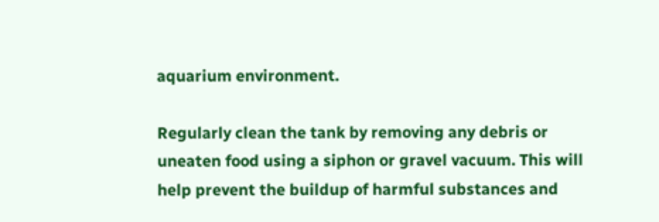aquarium environment.

Regularly clean the tank by removing any debris or uneaten food using a siphon or gravel vacuum. This will help prevent the buildup of harmful substances and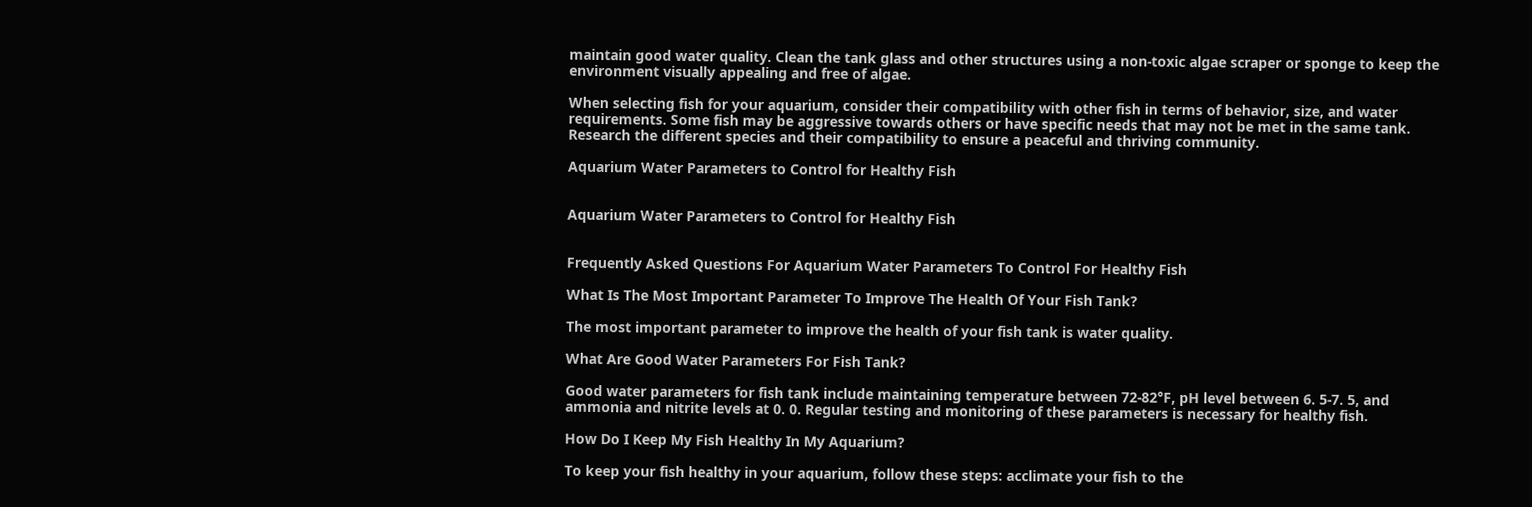maintain good water quality. Clean the tank glass and other structures using a non-toxic algae scraper or sponge to keep the environment visually appealing and free of algae.

When selecting fish for your aquarium, consider their compatibility with other fish in terms of behavior, size, and water requirements. Some fish may be aggressive towards others or have specific needs that may not be met in the same tank. Research the different species and their compatibility to ensure a peaceful and thriving community.

Aquarium Water Parameters to Control for Healthy Fish


Aquarium Water Parameters to Control for Healthy Fish


Frequently Asked Questions For Aquarium Water Parameters To Control For Healthy Fish

What Is The Most Important Parameter To Improve The Health Of Your Fish Tank?

The most important parameter to improve the health of your fish tank is water quality.

What Are Good Water Parameters For Fish Tank?

Good water parameters for fish tank include maintaining temperature between 72-82°F, pH level between 6. 5-7. 5, and ammonia and nitrite levels at 0. 0. Regular testing and monitoring of these parameters is necessary for healthy fish.

How Do I Keep My Fish Healthy In My Aquarium?

To keep your fish healthy in your aquarium, follow these steps: acclimate your fish to the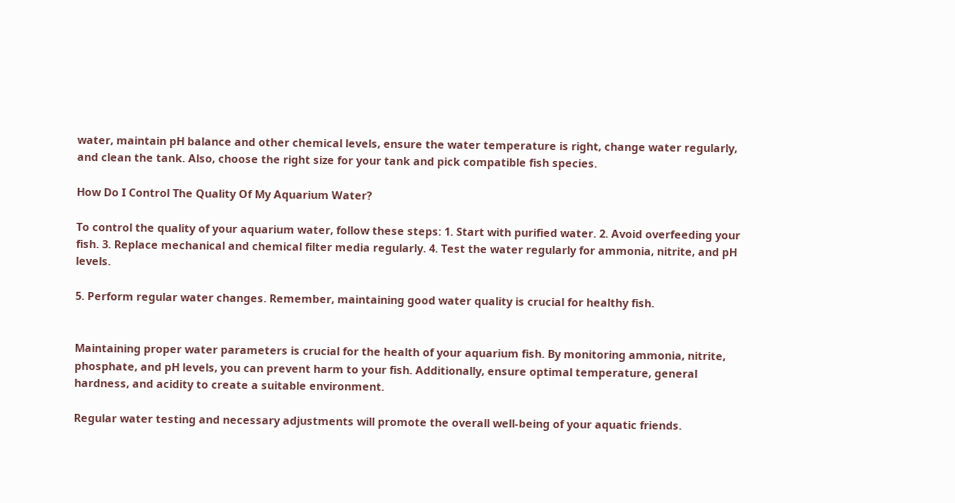water, maintain pH balance and other chemical levels, ensure the water temperature is right, change water regularly, and clean the tank. Also, choose the right size for your tank and pick compatible fish species.

How Do I Control The Quality Of My Aquarium Water?

To control the quality of your aquarium water, follow these steps: 1. Start with purified water. 2. Avoid overfeeding your fish. 3. Replace mechanical and chemical filter media regularly. 4. Test the water regularly for ammonia, nitrite, and pH levels.

5. Perform regular water changes. Remember, maintaining good water quality is crucial for healthy fish.


Maintaining proper water parameters is crucial for the health of your aquarium fish. By monitoring ammonia, nitrite, phosphate, and pH levels, you can prevent harm to your fish. Additionally, ensure optimal temperature, general hardness, and acidity to create a suitable environment.

Regular water testing and necessary adjustments will promote the overall well-being of your aquatic friends.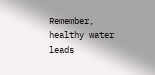Remember, healthy water leads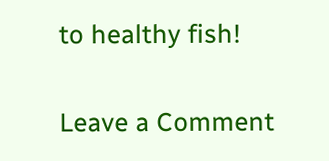to healthy fish!

Leave a Comment